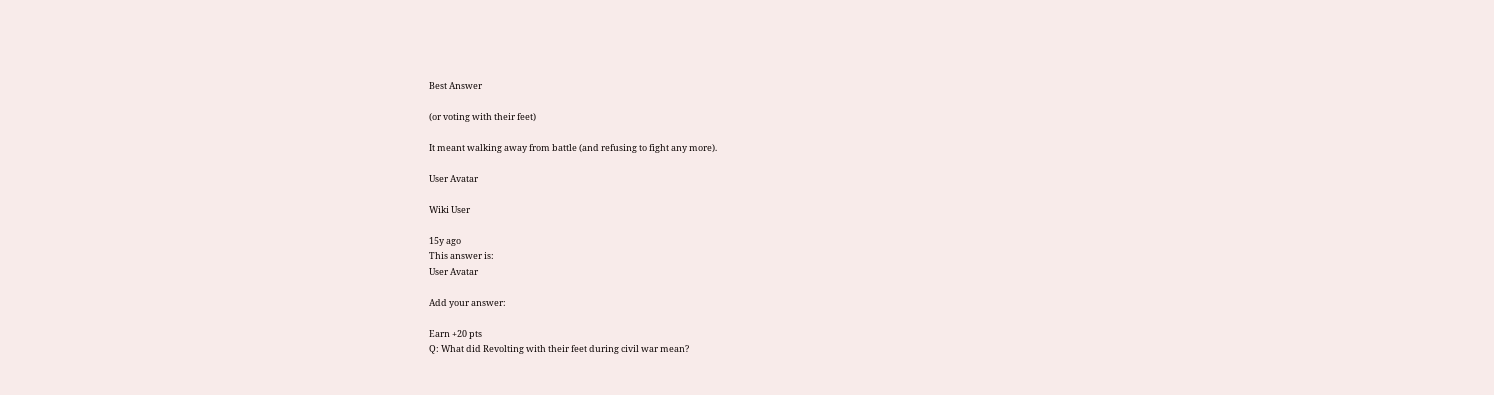Best Answer

(or voting with their feet)

It meant walking away from battle (and refusing to fight any more).

User Avatar

Wiki User

15y ago
This answer is:
User Avatar

Add your answer:

Earn +20 pts
Q: What did Revolting with their feet during civil war mean?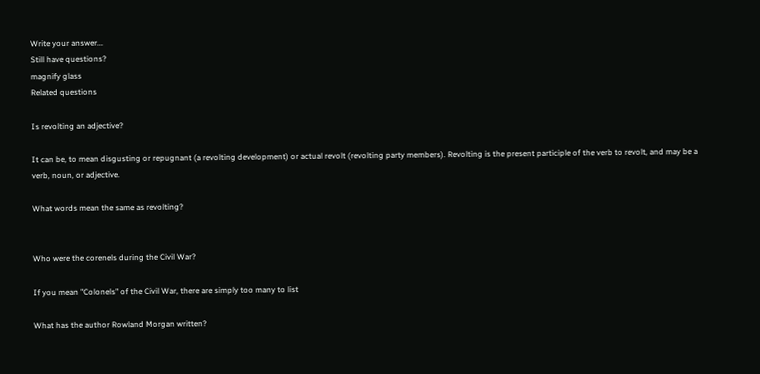Write your answer...
Still have questions?
magnify glass
Related questions

Is revolting an adjective?

It can be, to mean disgusting or repugnant (a revolting development) or actual revolt (revolting party members). Revolting is the present participle of the verb to revolt, and may be a verb, noun, or adjective.

What words mean the same as revolting?


Who were the corenels during the Civil War?

If you mean "Colonels" of the Civil War, there are simply too many to list

What has the author Rowland Morgan written?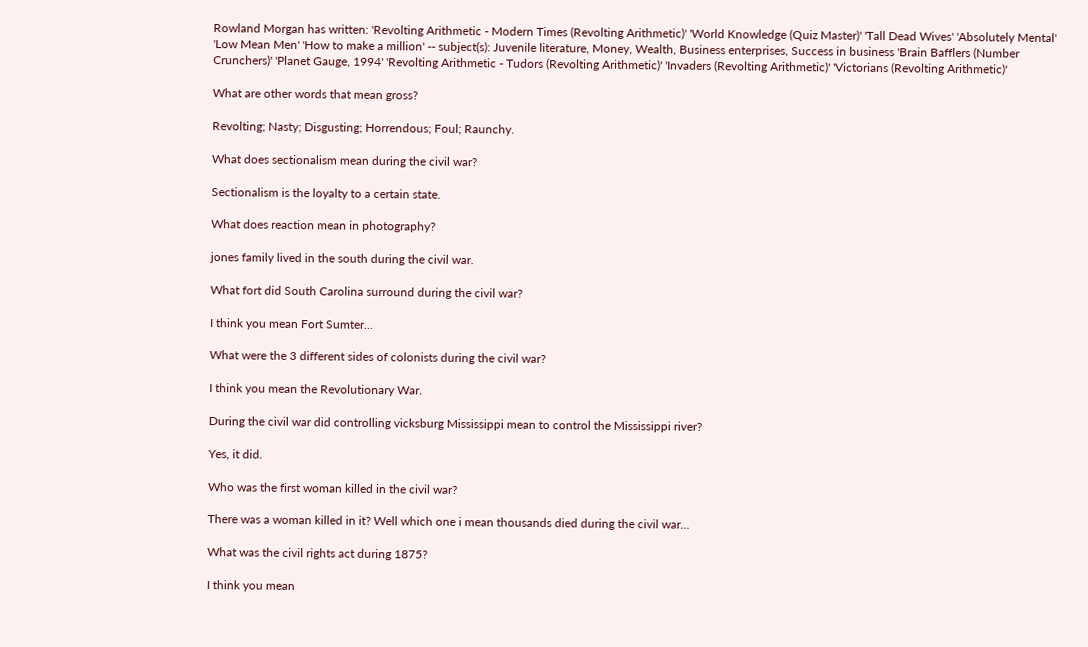Rowland Morgan has written: 'Revolting Arithmetic - Modern Times (Revolting Arithmetic)' 'World Knowledge (Quiz Master)' 'Tall Dead Wives' 'Absolutely Mental' 'Low Mean Men' 'How to make a million' -- subject(s): Juvenile literature, Money, Wealth, Business enterprises, Success in business 'Brain Bafflers (Number Crunchers)' 'Planet Gauge, 1994' 'Revolting Arithmetic - Tudors (Revolting Arithmetic)' 'Invaders (Revolting Arithmetic)' 'Victorians (Revolting Arithmetic)'

What are other words that mean gross?

Revolting; Nasty; Disgusting; Horrendous; Foul; Raunchy.

What does sectionalism mean during the civil war?

Sectionalism is the loyalty to a certain state.

What does reaction mean in photography?

jones family lived in the south during the civil war.

What fort did South Carolina surround during the civil war?

I think you mean Fort Sumter...

What were the 3 different sides of colonists during the civil war?

I think you mean the Revolutionary War.

During the civil war did controlling vicksburg Mississippi mean to control the Mississippi river?

Yes, it did.

Who was the first woman killed in the civil war?

There was a woman killed in it? Well which one i mean thousands died during the civil war...

What was the civil rights act during 1875?

I think you mean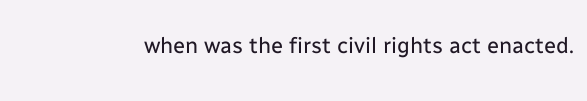when was the first civil rights act enacted.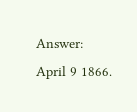Answer: April 9 1866.